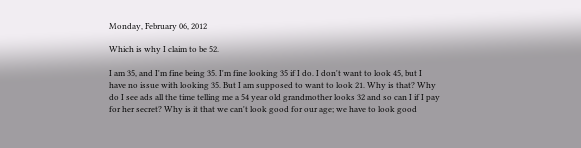Monday, February 06, 2012

Which is why I claim to be 52.

I am 35, and I'm fine being 35. I'm fine looking 35 if I do. I don't want to look 45, but I have no issue with looking 35. But I am supposed to want to look 21. Why is that? Why do I see ads all the time telling me a 54 year old grandmother looks 32 and so can I if I pay for her secret? Why is it that we can't look good for our age; we have to look good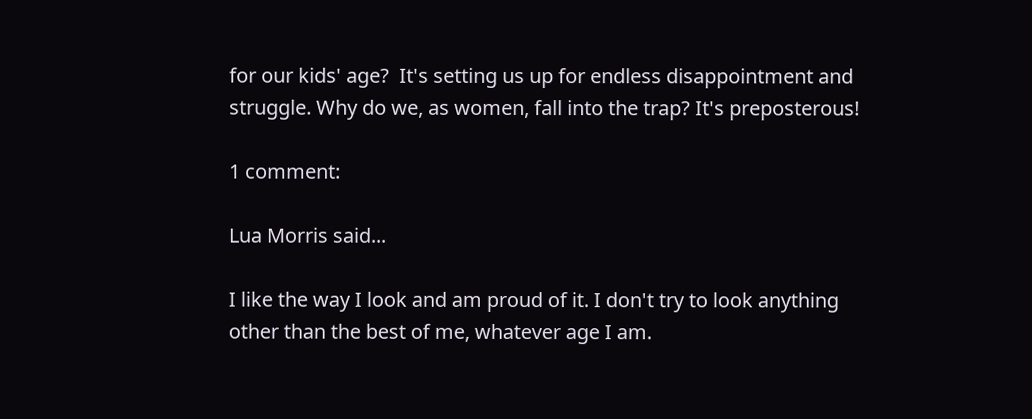for our kids' age?  It's setting us up for endless disappointment and struggle. Why do we, as women, fall into the trap? It's preposterous!

1 comment:

Lua Morris said...

I like the way I look and am proud of it. I don't try to look anything other than the best of me, whatever age I am.